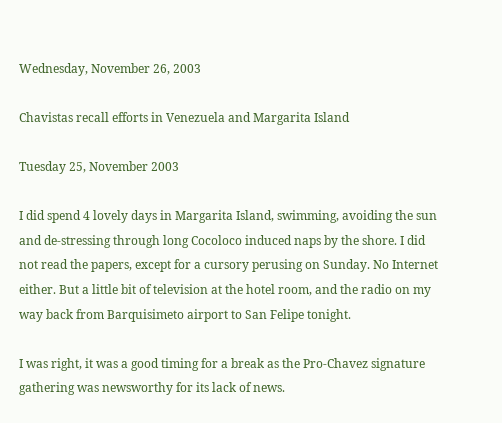Wednesday, November 26, 2003

Chavistas recall efforts in Venezuela and Margarita Island

Tuesday 25, November 2003

I did spend 4 lovely days in Margarita Island, swimming, avoiding the sun and de-stressing through long Cocoloco induced naps by the shore. I did not read the papers, except for a cursory perusing on Sunday. No Internet either. But a little bit of television at the hotel room, and the radio on my way back from Barquisimeto airport to San Felipe tonight.

I was right, it was a good timing for a break as the Pro-Chavez signature gathering was newsworthy for its lack of news.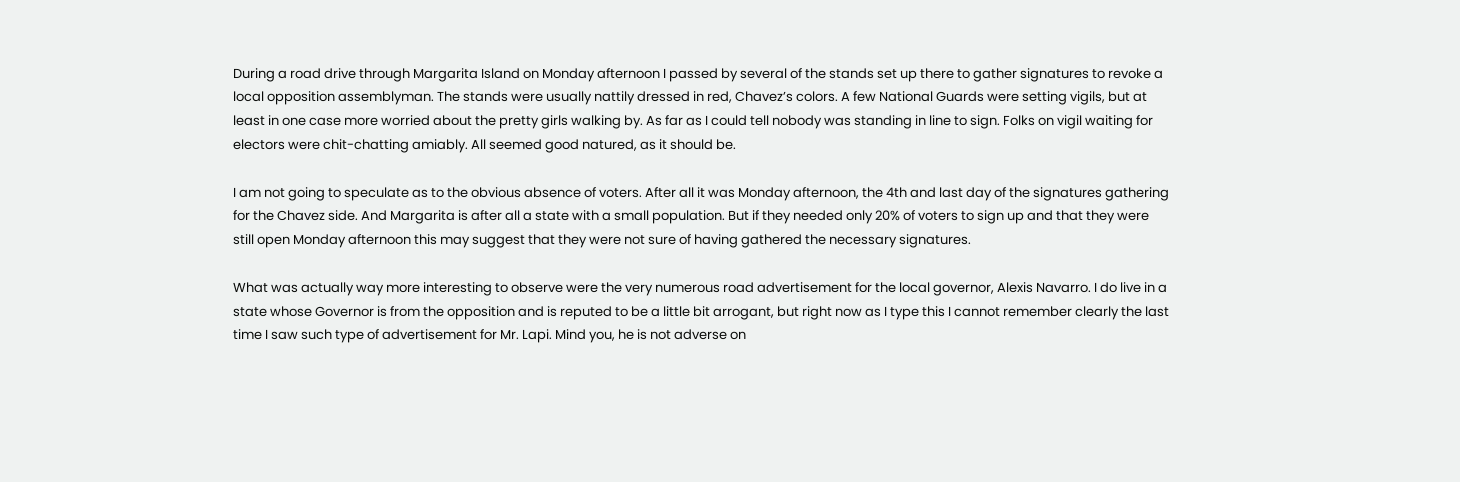During a road drive through Margarita Island on Monday afternoon I passed by several of the stands set up there to gather signatures to revoke a local opposition assemblyman. The stands were usually nattily dressed in red, Chavez’s colors. A few National Guards were setting vigils, but at least in one case more worried about the pretty girls walking by. As far as I could tell nobody was standing in line to sign. Folks on vigil waiting for electors were chit-chatting amiably. All seemed good natured, as it should be.

I am not going to speculate as to the obvious absence of voters. After all it was Monday afternoon, the 4th and last day of the signatures gathering for the Chavez side. And Margarita is after all a state with a small population. But if they needed only 20% of voters to sign up and that they were still open Monday afternoon this may suggest that they were not sure of having gathered the necessary signatures.

What was actually way more interesting to observe were the very numerous road advertisement for the local governor, Alexis Navarro. I do live in a state whose Governor is from the opposition and is reputed to be a little bit arrogant, but right now as I type this I cannot remember clearly the last time I saw such type of advertisement for Mr. Lapi. Mind you, he is not adverse on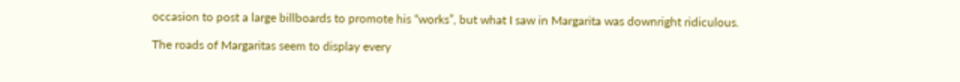occasion to post a large billboards to promote his “works”, but what I saw in Margarita was downright ridiculous.

The roads of Margaritas seem to display every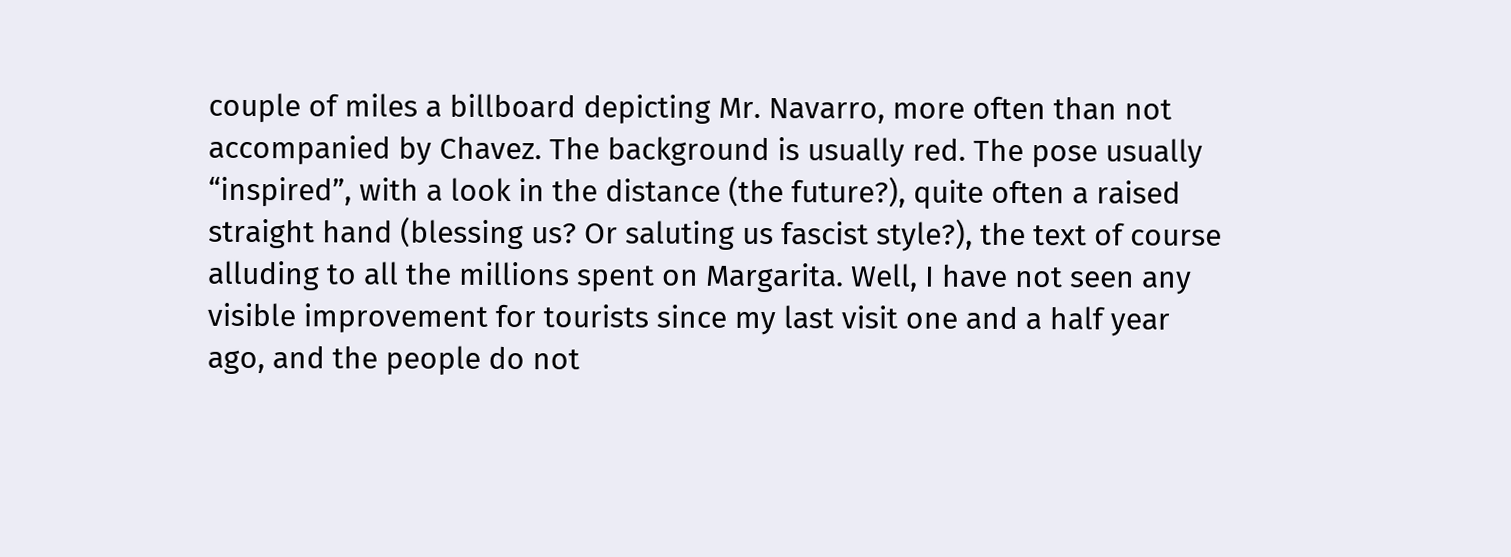couple of miles a billboard depicting Mr. Navarro, more often than not accompanied by Chavez. The background is usually red. The pose usually “inspired”, with a look in the distance (the future?), quite often a raised straight hand (blessing us? Or saluting us fascist style?), the text of course alluding to all the millions spent on Margarita. Well, I have not seen any visible improvement for tourists since my last visit one and a half year ago, and the people do not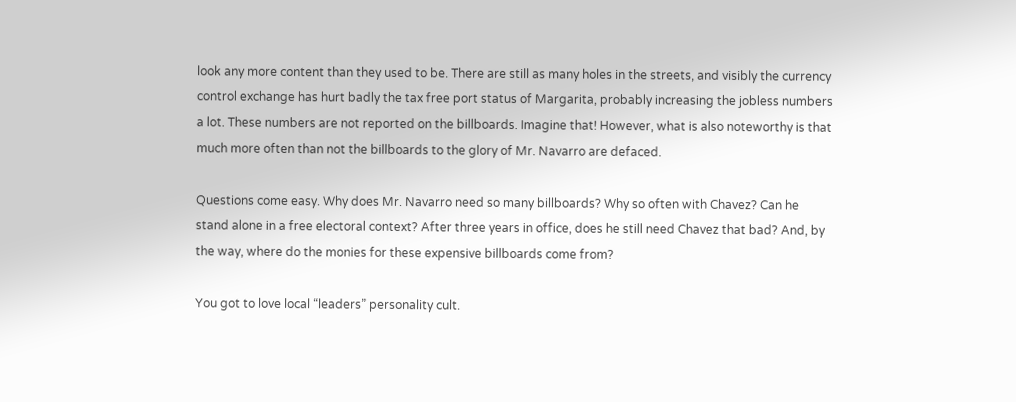look any more content than they used to be. There are still as many holes in the streets, and visibly the currency control exchange has hurt badly the tax free port status of Margarita, probably increasing the jobless numbers a lot. These numbers are not reported on the billboards. Imagine that! However, what is also noteworthy is that much more often than not the billboards to the glory of Mr. Navarro are defaced.

Questions come easy. Why does Mr. Navarro need so many billboards? Why so often with Chavez? Can he stand alone in a free electoral context? After three years in office, does he still need Chavez that bad? And, by the way, where do the monies for these expensive billboards come from?

You got to love local “leaders” personality cult.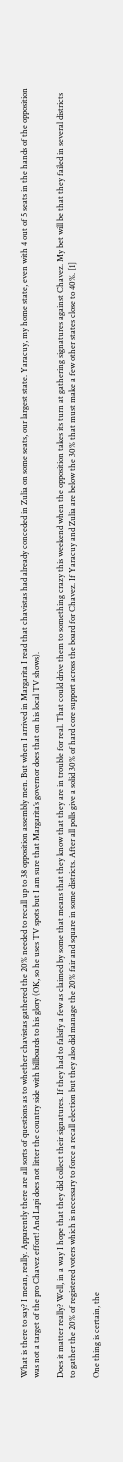What is there to say? I mean, really. Apparently there are all sorts of questions as to whether chavistas gathered the 20% needed to recall up to 38 opposition assembly men. But when I arrived in Margarita I read that chavistas had already conceded in Zulia on some seats, our largest state. Yaracuy, my home state, even with 4 out of 5 seats in the hands of the opposition was not a target of the pro Chavez effort! And Lapi does not litter the country side with billboards to his glory (OK, so he uses TV spots but I am sure that Margarita’s governor does that on his local TV shows).

Does it matter really? Well, in a way I hope that they did collect their signatures. If they had to falsify a few as claimed by some that means that they know that they are in trouble for real. That could drive them to something crazy this weekend when the opposition takes its turn at gathering signatures against Chavez. My bet will be that they failed in several districts to gather the 20% of registered voters which is necessary to force a recall election but they also did manage the 20% fair and square in some districts. After all polls give a solid 30% of hard core support across the board for Chavez. If Yaracuy and Zulia are below the 30% that must make a few other states close to 40%. [1]

One thing is certain, the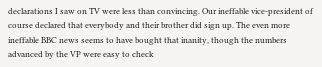declarations I saw on TV were less than convincing. Our ineffable vice-president of course declared that everybody and their brother did sign up. The even more ineffable BBC news seems to have bought that inanity, though the numbers advanced by the VP were easy to check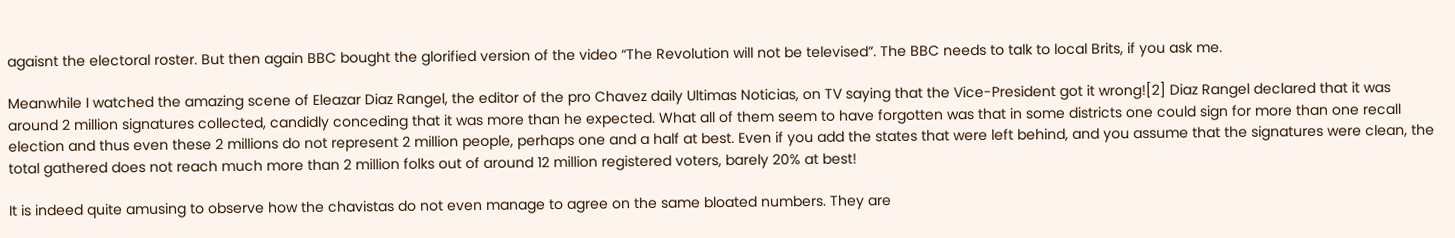agaisnt the electoral roster. But then again BBC bought the glorified version of the video “The Revolution will not be televised”. The BBC needs to talk to local Brits, if you ask me.

Meanwhile I watched the amazing scene of Eleazar Diaz Rangel, the editor of the pro Chavez daily Ultimas Noticias, on TV saying that the Vice-President got it wrong![2] Diaz Rangel declared that it was around 2 million signatures collected, candidly conceding that it was more than he expected. What all of them seem to have forgotten was that in some districts one could sign for more than one recall election and thus even these 2 millions do not represent 2 million people, perhaps one and a half at best. Even if you add the states that were left behind, and you assume that the signatures were clean, the total gathered does not reach much more than 2 million folks out of around 12 million registered voters, barely 20% at best!

It is indeed quite amusing to observe how the chavistas do not even manage to agree on the same bloated numbers. They are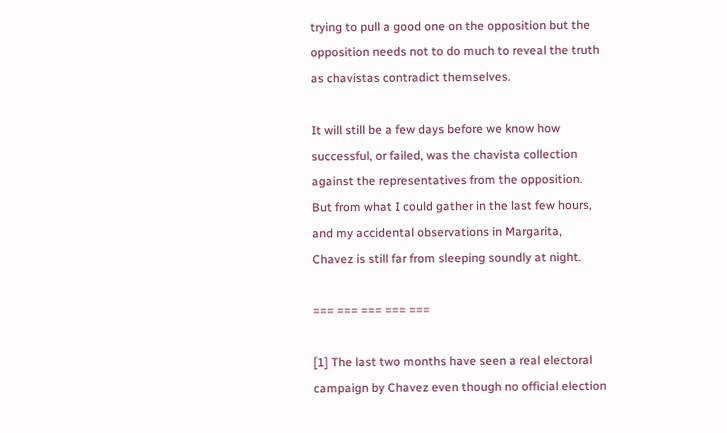trying to pull a good one on the opposition but the opposition needs not to do much to reveal the truth as chavistas contradict themselves.

It will still be a few days before we know how successful, or failed, was the chavista collection against the representatives from the opposition. But from what I could gather in the last few hours, and my accidental observations in Margarita, Chavez is still far from sleeping soundly at night.

=== === === === ===

[1] The last two months have seen a real electoral campaign by Chavez even though no official election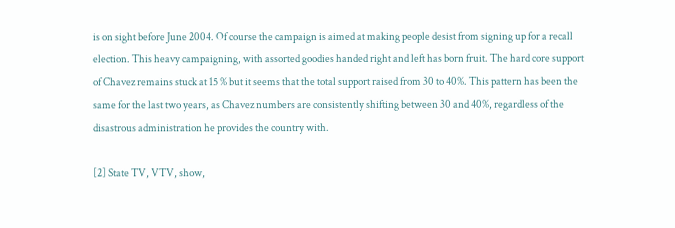is on sight before June 2004. Of course the campaign is aimed at making people desist from signing up for a recall election. This heavy campaigning, with assorted goodies handed right and left has born fruit. The hard core support of Chavez remains stuck at 15 % but it seems that the total support raised from 30 to 40%. This pattern has been the same for the last two years, as Chavez numbers are consistently shifting between 30 and 40%, regardless of the disastrous administration he provides the country with.

[2] State TV, VTV, show,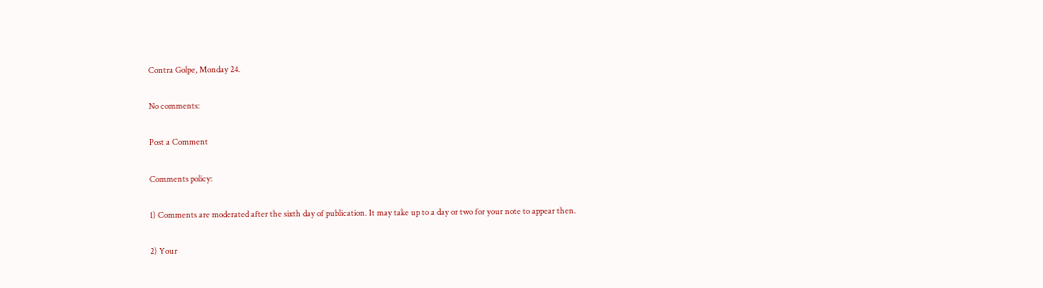Contra Golpe, Monday 24.

No comments:

Post a Comment

Comments policy:

1) Comments are moderated after the sixth day of publication. It may take up to a day or two for your note to appear then.

2) Your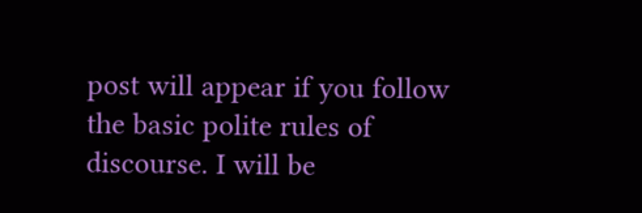post will appear if you follow the basic polite rules of discourse. I will be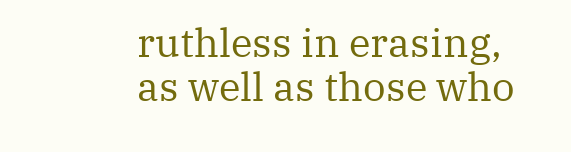ruthless in erasing, as well as those who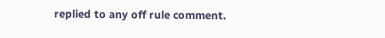replied to any off rule comment.